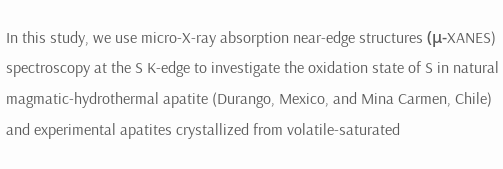In this study, we use micro-X-ray absorption near-edge structures (μ-XANES) spectroscopy at the S K-edge to investigate the oxidation state of S in natural magmatic-hydrothermal apatite (Durango, Mexico, and Mina Carmen, Chile) and experimental apatites crystallized from volatile-saturated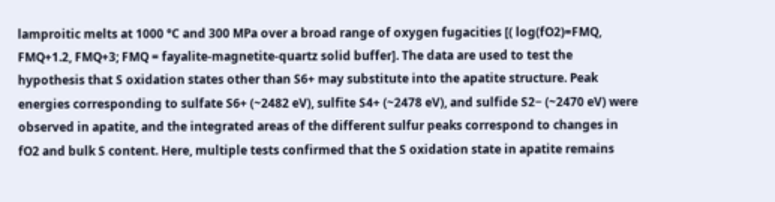lamproitic melts at 1000 °C and 300 MPa over a broad range of oxygen fugacities [( log(fO2)=FMQ, FMQ+1.2, FMQ+3; FMQ = fayalite-magnetite-quartz solid buffer]. The data are used to test the hypothesis that S oxidation states other than S6+ may substitute into the apatite structure. Peak energies corresponding to sulfate S6+ (~2482 eV), sulfite S4+ (~2478 eV), and sulfide S2− (~2470 eV) were observed in apatite, and the integrated areas of the different sulfur peaks correspond to changes in fO2 and bulk S content. Here, multiple tests confirmed that the S oxidation state in apatite remains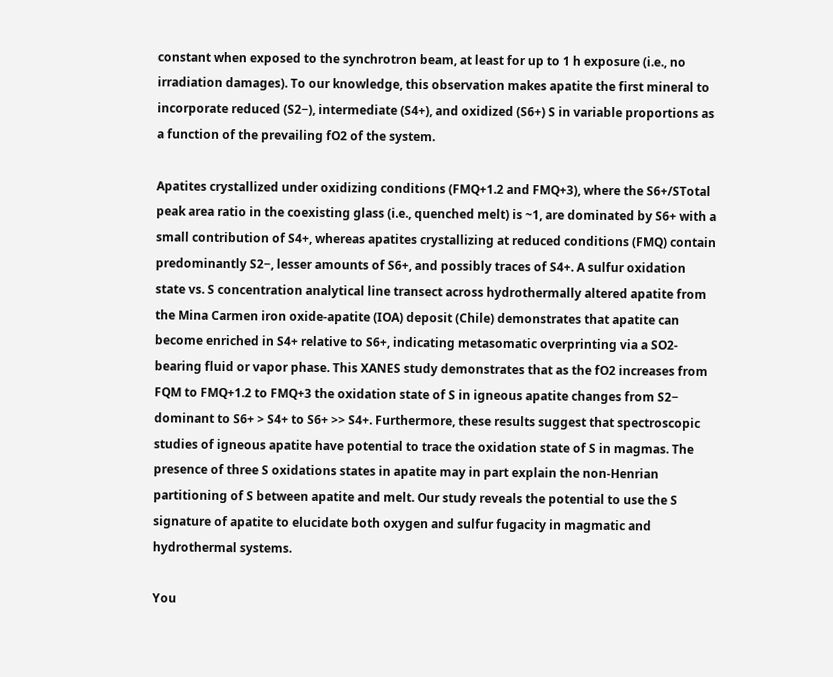constant when exposed to the synchrotron beam, at least for up to 1 h exposure (i.e., no irradiation damages). To our knowledge, this observation makes apatite the first mineral to incorporate reduced (S2−), intermediate (S4+), and oxidized (S6+) S in variable proportions as a function of the prevailing fO2 of the system.

Apatites crystallized under oxidizing conditions (FMQ+1.2 and FMQ+3), where the S6+/STotal peak area ratio in the coexisting glass (i.e., quenched melt) is ~1, are dominated by S6+ with a small contribution of S4+, whereas apatites crystallizing at reduced conditions (FMQ) contain predominantly S2−, lesser amounts of S6+, and possibly traces of S4+. A sulfur oxidation state vs. S concentration analytical line transect across hydrothermally altered apatite from the Mina Carmen iron oxide-apatite (IOA) deposit (Chile) demonstrates that apatite can become enriched in S4+ relative to S6+, indicating metasomatic overprinting via a SO2-bearing fluid or vapor phase. This XANES study demonstrates that as the fO2 increases from FQM to FMQ+1.2 to FMQ+3 the oxidation state of S in igneous apatite changes from S2− dominant to S6+ > S4+ to S6+ >> S4+. Furthermore, these results suggest that spectroscopic studies of igneous apatite have potential to trace the oxidation state of S in magmas. The presence of three S oxidations states in apatite may in part explain the non-Henrian partitioning of S between apatite and melt. Our study reveals the potential to use the S signature of apatite to elucidate both oxygen and sulfur fugacity in magmatic and hydrothermal systems.

You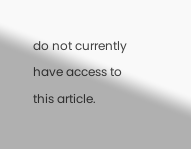do not currently have access to this article.